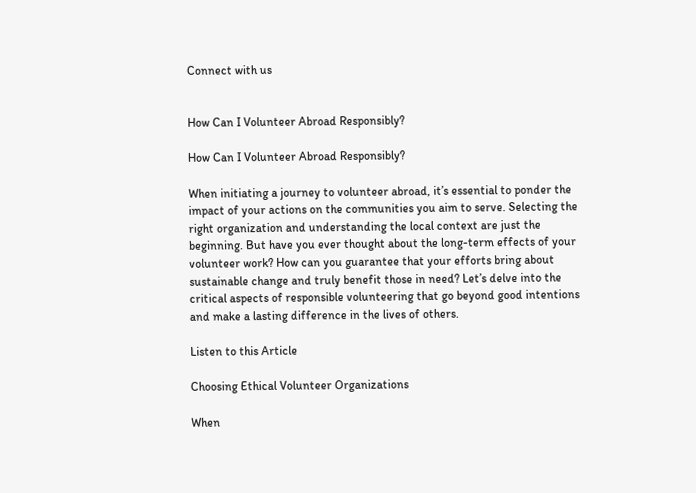Connect with us


How Can I Volunteer Abroad Responsibly?

How Can I Volunteer Abroad Responsibly?

When initiating a journey to volunteer abroad, it’s essential to ponder the impact of your actions on the communities you aim to serve. Selecting the right organization and understanding the local context are just the beginning. But have you ever thought about the long-term effects of your volunteer work? How can you guarantee that your efforts bring about sustainable change and truly benefit those in need? Let’s delve into the critical aspects of responsible volunteering that go beyond good intentions and make a lasting difference in the lives of others.

Listen to this Article

Choosing Ethical Volunteer Organizations

When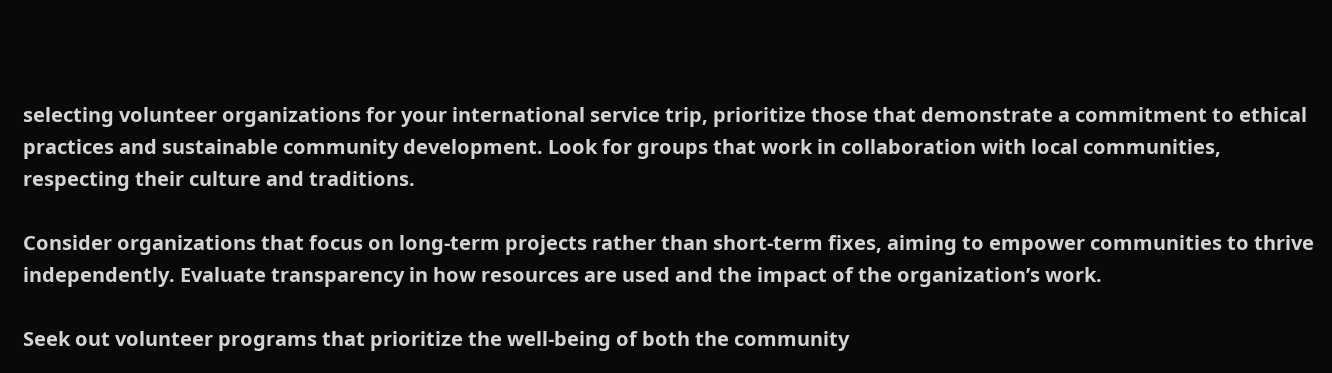selecting volunteer organizations for your international service trip, prioritize those that demonstrate a commitment to ethical practices and sustainable community development. Look for groups that work in collaboration with local communities, respecting their culture and traditions.

Consider organizations that focus on long-term projects rather than short-term fixes, aiming to empower communities to thrive independently. Evaluate transparency in how resources are used and the impact of the organization’s work.

Seek out volunteer programs that prioritize the well-being of both the community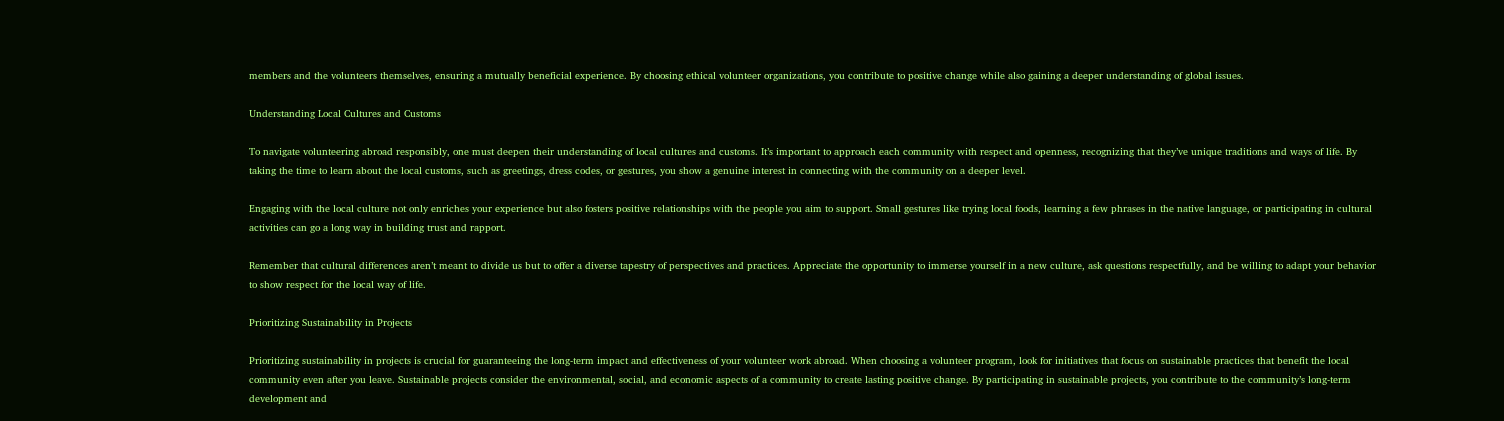members and the volunteers themselves, ensuring a mutually beneficial experience. By choosing ethical volunteer organizations, you contribute to positive change while also gaining a deeper understanding of global issues.

Understanding Local Cultures and Customs

To navigate volunteering abroad responsibly, one must deepen their understanding of local cultures and customs. It’s important to approach each community with respect and openness, recognizing that they’ve unique traditions and ways of life. By taking the time to learn about the local customs, such as greetings, dress codes, or gestures, you show a genuine interest in connecting with the community on a deeper level.

Engaging with the local culture not only enriches your experience but also fosters positive relationships with the people you aim to support. Small gestures like trying local foods, learning a few phrases in the native language, or participating in cultural activities can go a long way in building trust and rapport.

Remember that cultural differences aren’t meant to divide us but to offer a diverse tapestry of perspectives and practices. Appreciate the opportunity to immerse yourself in a new culture, ask questions respectfully, and be willing to adapt your behavior to show respect for the local way of life.

Prioritizing Sustainability in Projects

Prioritizing sustainability in projects is crucial for guaranteeing the long-term impact and effectiveness of your volunteer work abroad. When choosing a volunteer program, look for initiatives that focus on sustainable practices that benefit the local community even after you leave. Sustainable projects consider the environmental, social, and economic aspects of a community to create lasting positive change. By participating in sustainable projects, you contribute to the community’s long-term development and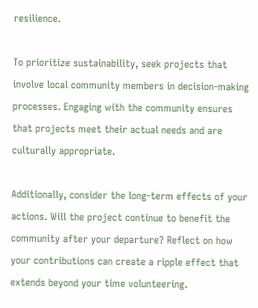resilience.

To prioritize sustainability, seek projects that involve local community members in decision-making processes. Engaging with the community ensures that projects meet their actual needs and are culturally appropriate.

Additionally, consider the long-term effects of your actions. Will the project continue to benefit the community after your departure? Reflect on how your contributions can create a ripple effect that extends beyond your time volunteering.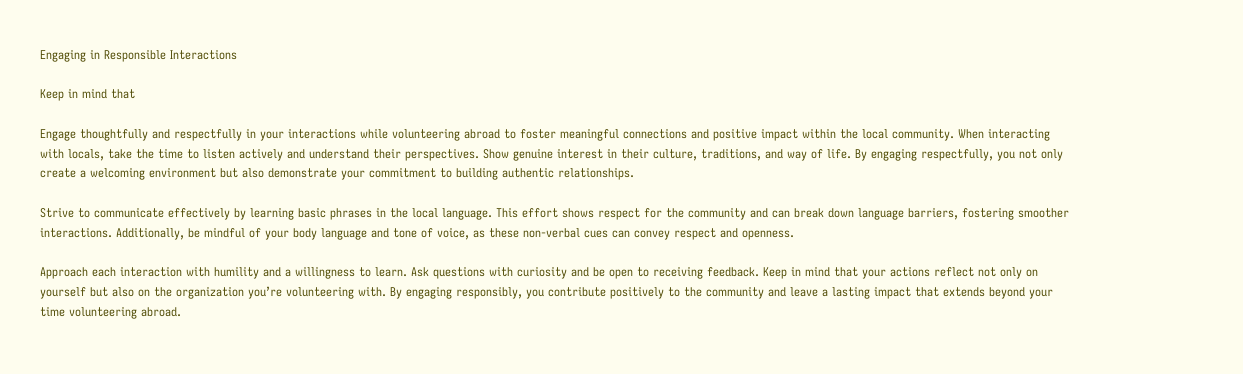Engaging in Responsible Interactions

Keep in mind that

Engage thoughtfully and respectfully in your interactions while volunteering abroad to foster meaningful connections and positive impact within the local community. When interacting with locals, take the time to listen actively and understand their perspectives. Show genuine interest in their culture, traditions, and way of life. By engaging respectfully, you not only create a welcoming environment but also demonstrate your commitment to building authentic relationships.

Strive to communicate effectively by learning basic phrases in the local language. This effort shows respect for the community and can break down language barriers, fostering smoother interactions. Additionally, be mindful of your body language and tone of voice, as these non-verbal cues can convey respect and openness.

Approach each interaction with humility and a willingness to learn. Ask questions with curiosity and be open to receiving feedback. Keep in mind that your actions reflect not only on yourself but also on the organization you’re volunteering with. By engaging responsibly, you contribute positively to the community and leave a lasting impact that extends beyond your time volunteering abroad.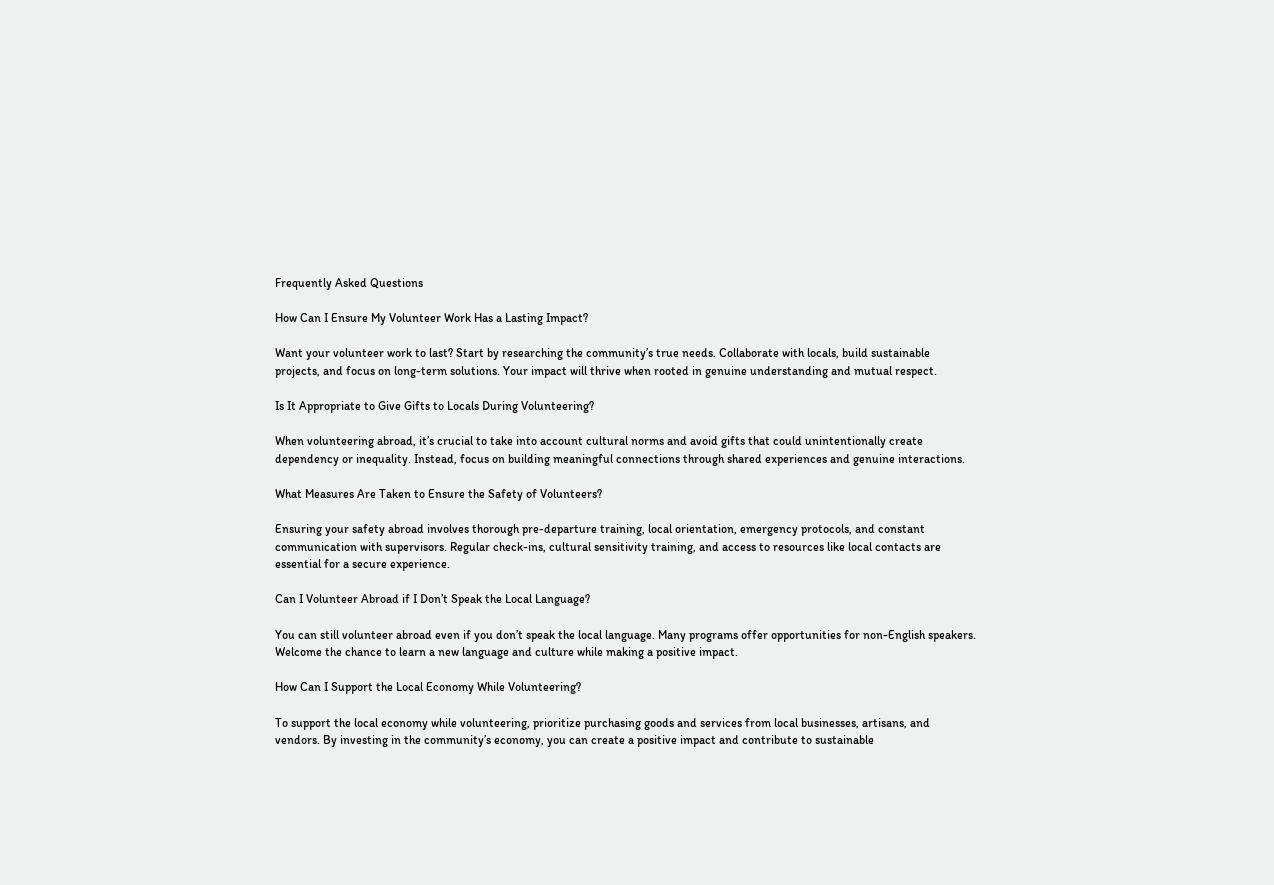Frequently Asked Questions

How Can I Ensure My Volunteer Work Has a Lasting Impact?

Want your volunteer work to last? Start by researching the community’s true needs. Collaborate with locals, build sustainable projects, and focus on long-term solutions. Your impact will thrive when rooted in genuine understanding and mutual respect.

Is It Appropriate to Give Gifts to Locals During Volunteering?

When volunteering abroad, it’s crucial to take into account cultural norms and avoid gifts that could unintentionally create dependency or inequality. Instead, focus on building meaningful connections through shared experiences and genuine interactions.

What Measures Are Taken to Ensure the Safety of Volunteers?

Ensuring your safety abroad involves thorough pre-departure training, local orientation, emergency protocols, and constant communication with supervisors. Regular check-ins, cultural sensitivity training, and access to resources like local contacts are essential for a secure experience.

Can I Volunteer Abroad if I Don’t Speak the Local Language?

You can still volunteer abroad even if you don’t speak the local language. Many programs offer opportunities for non-English speakers. Welcome the chance to learn a new language and culture while making a positive impact.

How Can I Support the Local Economy While Volunteering?

To support the local economy while volunteering, prioritize purchasing goods and services from local businesses, artisans, and vendors. By investing in the community’s economy, you can create a positive impact and contribute to sustainable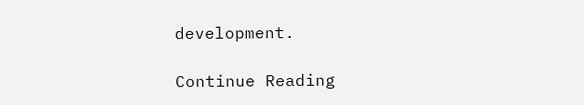development.

Continue Reading